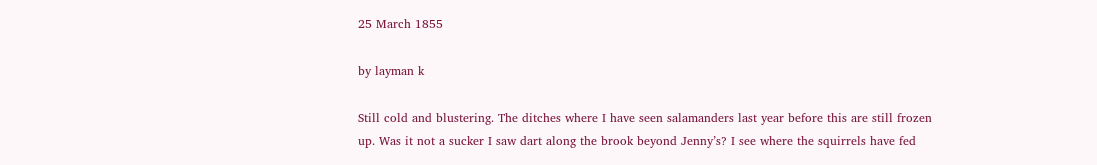25 March 1855

by layman k

Still cold and blustering. The ditches where I have seen salamanders last year before this are still frozen up. Was it not a sucker I saw dart along the brook beyond Jenny’s? I see where the squirrels have fed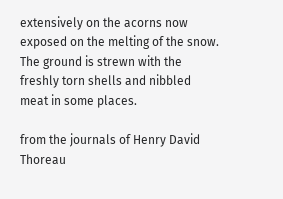extensively on the acorns now exposed on the melting of the snow. The ground is strewn with the freshly torn shells and nibbled meat in some places.

from the journals of Henry David Thoreau